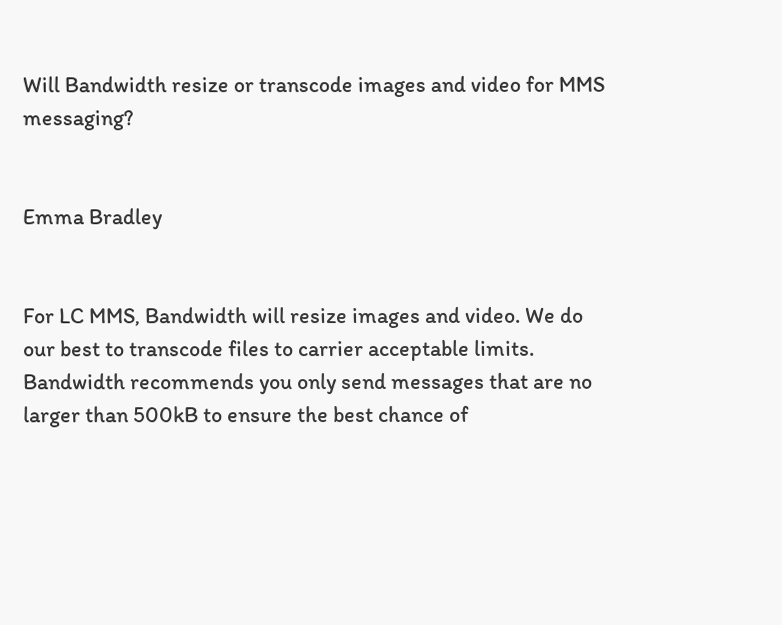Will Bandwidth resize or transcode images and video for MMS messaging?


Emma Bradley


For LC MMS, Bandwidth will resize images and video. We do our best to transcode files to carrier acceptable limits. Bandwidth recommends you only send messages that are no larger than 500kB to ensure the best chance of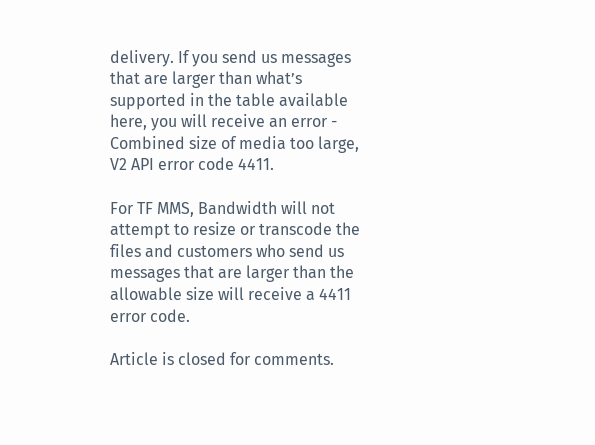delivery. If you send us messages that are larger than what’s supported in the table available here, you will receive an error - Combined size of media too large, V2 API error code 4411.

For TF MMS, Bandwidth will not attempt to resize or transcode the files and customers who send us messages that are larger than the allowable size will receive a 4411 error code.

Article is closed for comments.